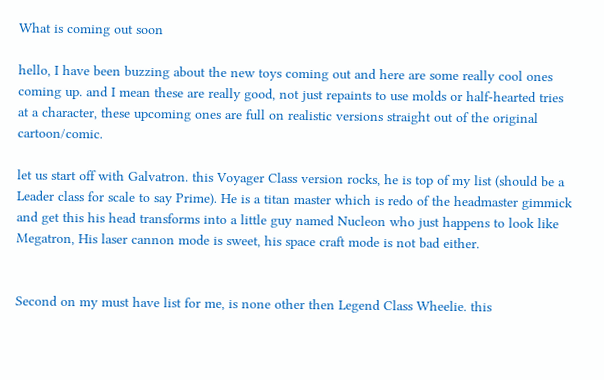What is coming out soon

hello, I have been buzzing about the new toys coming out and here are some really cool ones coming up. and I mean these are really good, not just repaints to use molds or half-hearted tries at a character, these upcoming ones are full on realistic versions straight out of the original cartoon/comic.

let us start off with Galvatron. this Voyager Class version rocks, he is top of my list (should be a Leader class for scale to say Prime). He is a titan master which is redo of the headmaster gimmick and get this his head transforms into a little guy named Nucleon who just happens to look like Megatron, His laser cannon mode is sweet, his space craft mode is not bad either.


Second on my must have list for me, is none other then Legend Class Wheelie. this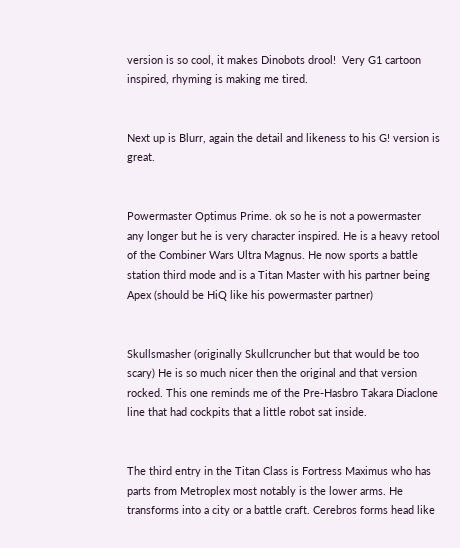version is so cool, it makes Dinobots drool!  Very G1 cartoon inspired, rhyming is making me tired.


Next up is Blurr, again the detail and likeness to his G! version is great.


Powermaster Optimus Prime. ok so he is not a powermaster any longer but he is very character inspired. He is a heavy retool of the Combiner Wars Ultra Magnus. He now sports a battle station third mode and is a Titan Master with his partner being Apex (should be HiQ like his powermaster partner)


Skullsmasher (originally Skullcruncher but that would be too scary) He is so much nicer then the original and that version rocked. This one reminds me of the Pre-Hasbro Takara Diaclone line that had cockpits that a little robot sat inside.


The third entry in the Titan Class is Fortress Maximus who has parts from Metroplex most notably is the lower arms. He transforms into a city or a battle craft. Cerebros forms head like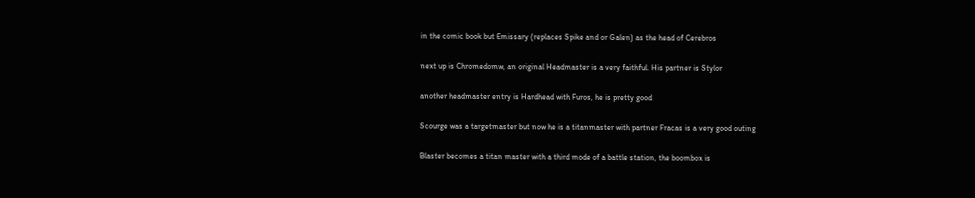in the comic book but Emissary (replaces Spike and or Galen) as the head of Cerebros


next up is Chromedomw, an original Headmaster is a very faithful. His partner is Stylor


another headmaster entry is Hardhead with Furos, he is pretty good


Scourge was a targetmaster but now he is a titanmaster with partner Fracas is a very good outing


Blaster becomes a titan master with a third mode of a battle station, the boombox is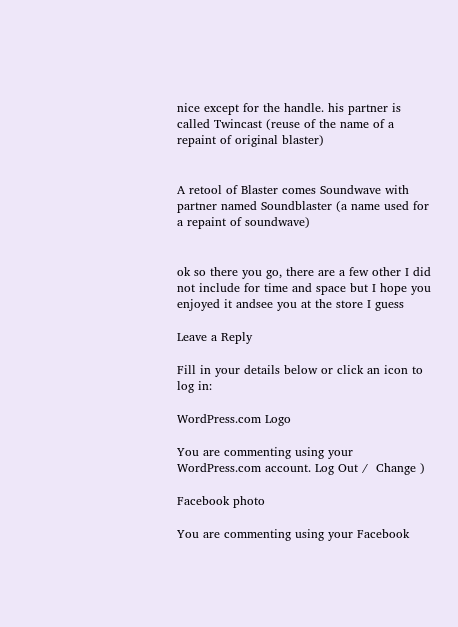nice except for the handle. his partner is called Twincast (reuse of the name of a repaint of original blaster)


A retool of Blaster comes Soundwave with partner named Soundblaster (a name used for a repaint of soundwave)


ok so there you go, there are a few other I did not include for time and space but I hope you enjoyed it andsee you at the store I guess

Leave a Reply

Fill in your details below or click an icon to log in:

WordPress.com Logo

You are commenting using your WordPress.com account. Log Out /  Change )

Facebook photo

You are commenting using your Facebook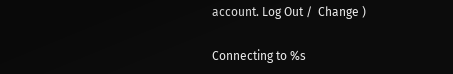account. Log Out /  Change )

Connecting to %s